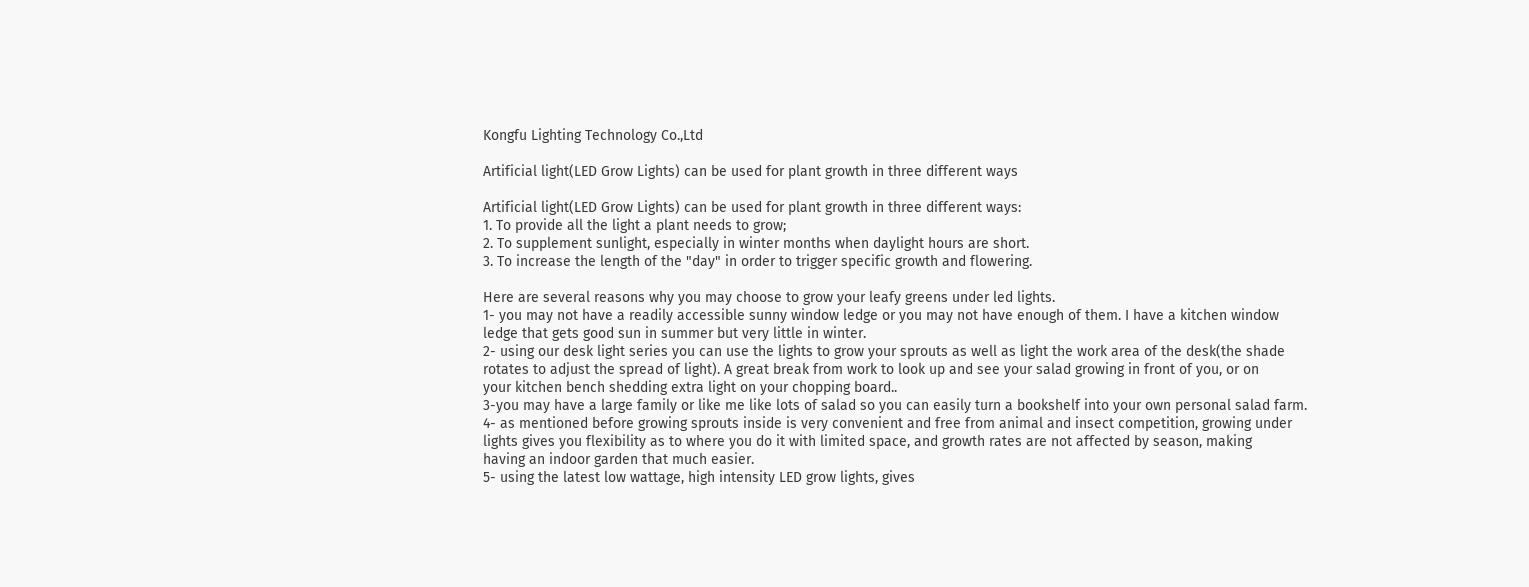Kongfu Lighting Technology Co.,Ltd

Artificial light(LED Grow Lights) can be used for plant growth in three different ways

Artificial light(LED Grow Lights) can be used for plant growth in three different ways:
1. To provide all the light a plant needs to grow;
2. To supplement sunlight, especially in winter months when daylight hours are short.
3. To increase the length of the "day" in order to trigger specific growth and flowering.

Here are several reasons why you may choose to grow your leafy greens under led lights.
1- you may not have a readily accessible sunny window ledge or you may not have enough of them. I have a kitchen window
ledge that gets good sun in summer but very little in winter.
2- using our desk light series you can use the lights to grow your sprouts as well as light the work area of the desk(the shade
rotates to adjust the spread of light). A great break from work to look up and see your salad growing in front of you, or on
your kitchen bench shedding extra light on your chopping board..
3-you may have a large family or like me like lots of salad so you can easily turn a bookshelf into your own personal salad farm.
4- as mentioned before growing sprouts inside is very convenient and free from animal and insect competition, growing under
lights gives you flexibility as to where you do it with limited space, and growth rates are not affected by season, making
having an indoor garden that much easier.
5- using the latest low wattage, high intensity LED grow lights, gives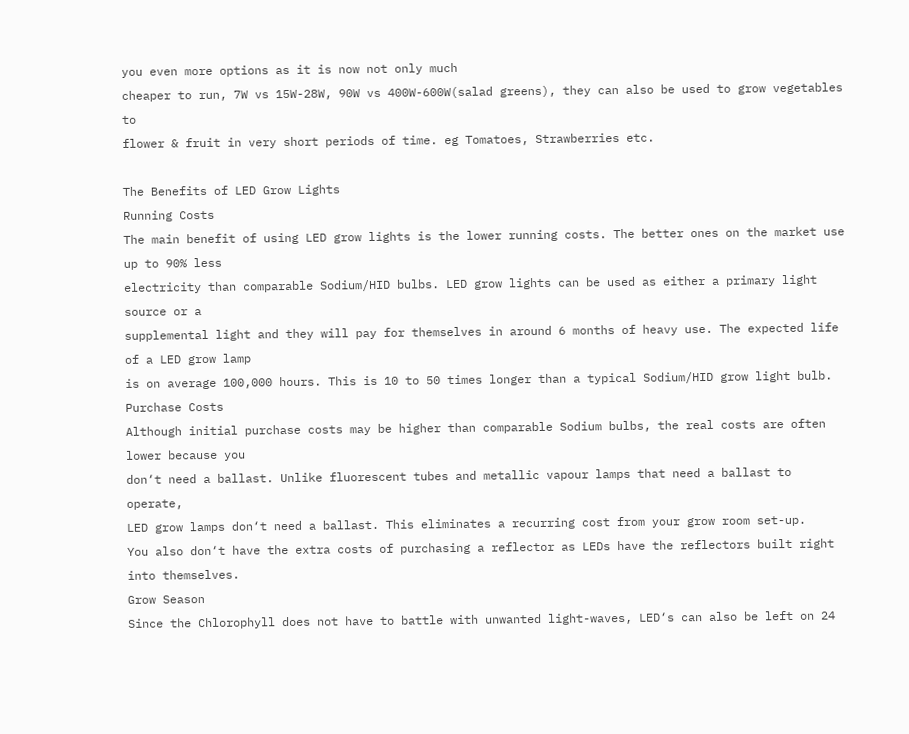you even more options as it is now not only much
cheaper to run, 7W vs 15W-28W, 90W vs 400W-600W(salad greens), they can also be used to grow vegetables to
flower & fruit in very short periods of time. eg Tomatoes, Strawberries etc.

The Benefits of LED Grow Lights
Running Costs
The main benefit of using LED grow lights is the lower running costs. The better ones on the market use up to 90% less
electricity than comparable Sodium/HID bulbs. LED grow lights can be used as either a primary light source or a
supplemental light and they will pay for themselves in around 6 months of heavy use. The expected life of a LED grow lamp
is on average 100,000 hours. This is 10 to 50 times longer than a typical Sodium/HID grow light bulb.
Purchase Costs
Although initial purchase costs may be higher than comparable Sodium bulbs, the real costs are often lower because you
don‘t need a ballast. Unlike fluorescent tubes and metallic vapour lamps that need a ballast to operate,
LED grow lamps don‘t need a ballast. This eliminates a recurring cost from your grow room set-up.
You also don‘t have the extra costs of purchasing a reflector as LEDs have the reflectors built right into themselves.
Grow Season
Since the Chlorophyll does not have to battle with unwanted light-waves, LED‘s can also be left on 24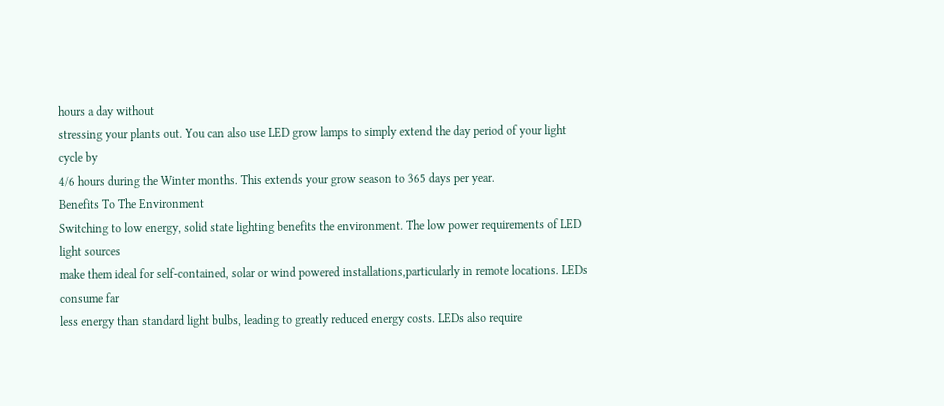hours a day without
stressing your plants out. You can also use LED grow lamps to simply extend the day period of your light cycle by
4/6 hours during the Winter months. This extends your grow season to 365 days per year.
Benefits To The Environment
Switching to low energy, solid state lighting benefits the environment. The low power requirements of LED light sources
make them ideal for self-contained, solar or wind powered installations,particularly in remote locations. LEDs consume far
less energy than standard light bulbs, leading to greatly reduced energy costs. LEDs also require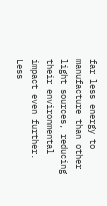far less energy to
manufacture than other light sources, reducing their environmental impact even further. Less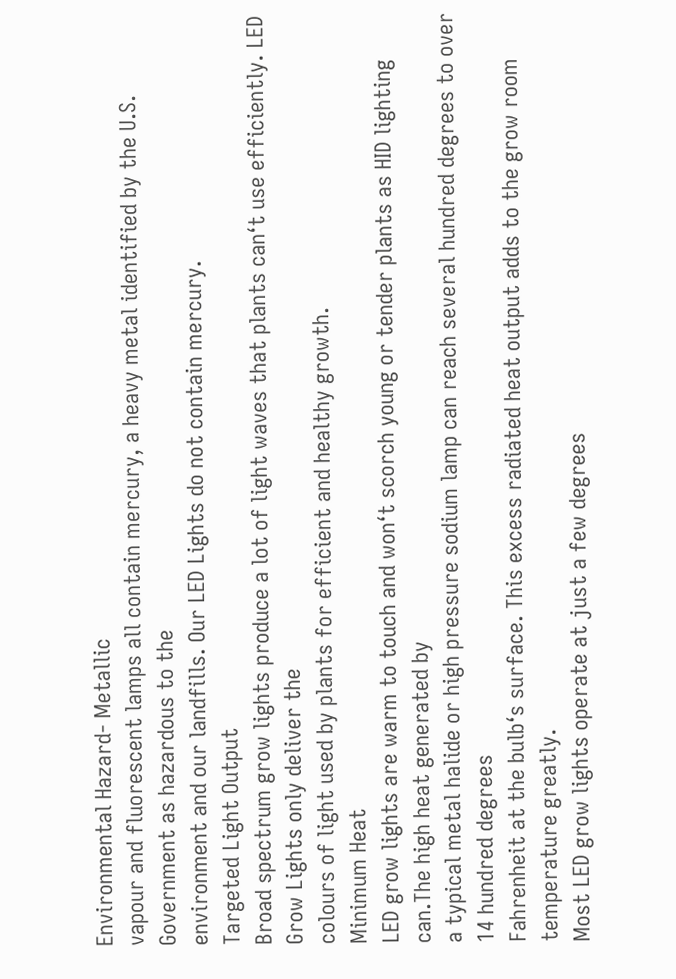Environmental Hazard- Metallic
vapour and fluorescent lamps all contain mercury, a heavy metal identified by the U.S. Government as hazardous to the
environment and our landfills. Our LED Lights do not contain mercury.
Targeted Light Output
Broad spectrum grow lights produce a lot of light waves that plants can‘t use efficiently. LED Grow Lights only deliver the
colours of light used by plants for efficient and healthy growth.
Minimum Heat
LED grow lights are warm to touch and won‘t scorch young or tender plants as HID lighting can.The high heat generated by
a typical metal halide or high pressure sodium lamp can reach several hundred degrees to over 14 hundred degrees
Fahrenheit at the bulb‘s surface. This excess radiated heat output adds to the grow room temperature greatly.
Most LED grow lights operate at just a few degrees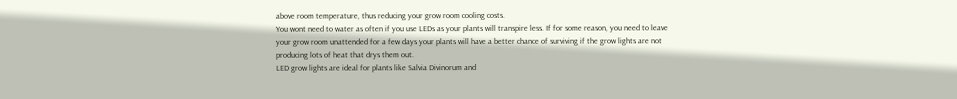above room temperature, thus reducing your grow room cooling costs.
You wont need to water as often if you use LEDs as your plants will transpire less. If for some reason, you need to leave
your grow room unattended for a few days your plants will have a better chance of surviving if the grow lights are not
producing lots of heat that drys them out.
LED grow lights are ideal for plants like Salvia Divinorum and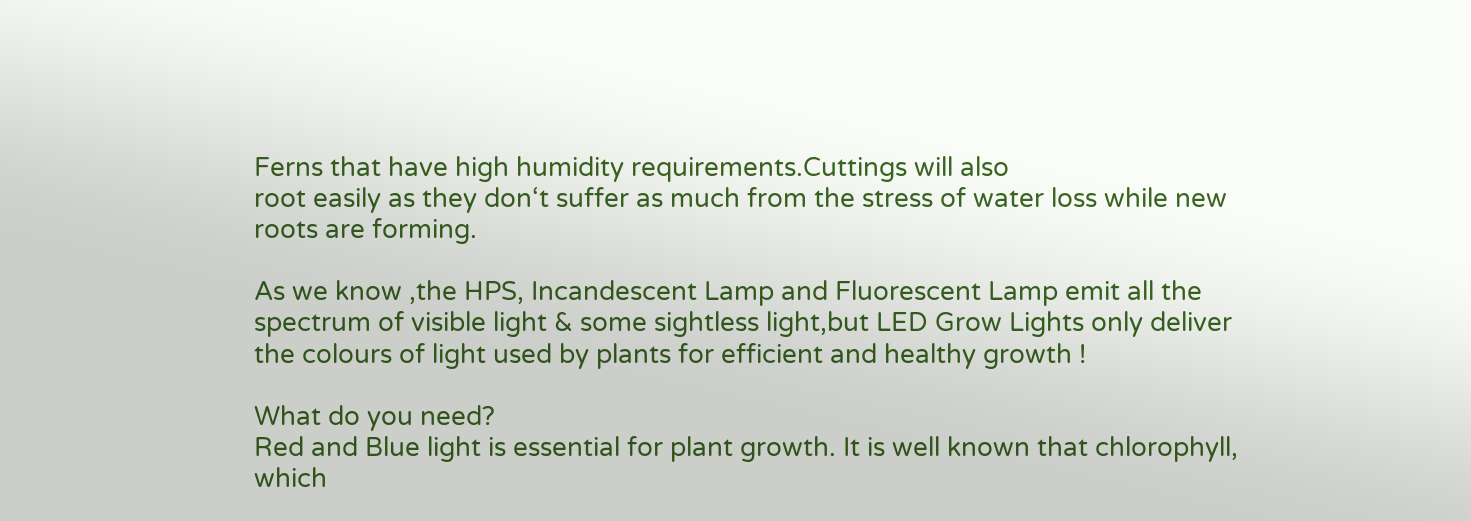Ferns that have high humidity requirements.Cuttings will also
root easily as they don‘t suffer as much from the stress of water loss while new roots are forming.

As we know ,the HPS, Incandescent Lamp and Fluorescent Lamp emit all the spectrum of visible light & some sightless light,but LED Grow Lights only deliver the colours of light used by plants for efficient and healthy growth !

What do you need?
Red and Blue light is essential for plant growth. It is well known that chlorophyll, which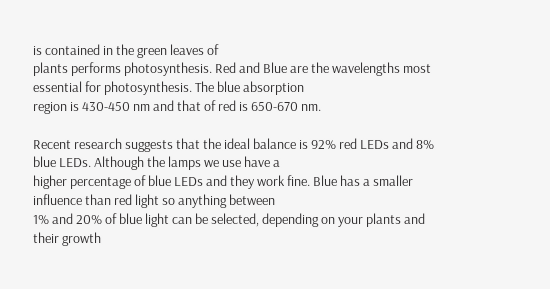is contained in the green leaves of
plants performs photosynthesis. Red and Blue are the wavelengths most essential for photosynthesis. The blue absorption
region is 430-450 nm and that of red is 650-670 nm.

Recent research suggests that the ideal balance is 92% red LEDs and 8% blue LEDs. Although the lamps we use have a
higher percentage of blue LEDs and they work fine. Blue has a smaller influence than red light so anything between
1% and 20% of blue light can be selected, depending on your plants and their growth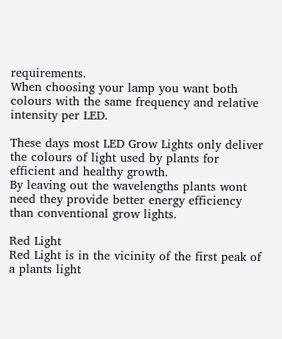requirements.
When choosing your lamp you want both colours with the same frequency and relative intensity per LED.

These days most LED Grow Lights only deliver the colours of light used by plants for efficient and healthy growth.
By leaving out the wavelengths plants wont need they provide better energy efficiency than conventional grow lights.

Red Light
Red Light is in the vicinity of the first peak of a plants light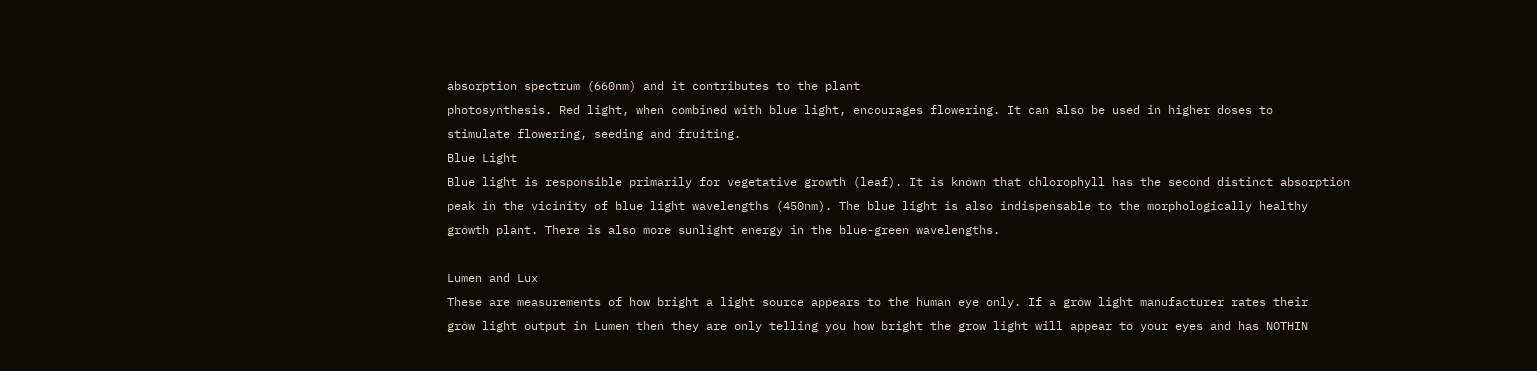absorption spectrum (660nm) and it contributes to the plant
photosynthesis. Red light, when combined with blue light, encourages flowering. It can also be used in higher doses to
stimulate flowering, seeding and fruiting.
Blue Light
Blue light is responsible primarily for vegetative growth (leaf). It is known that chlorophyll has the second distinct absorption
peak in the vicinity of blue light wavelengths (450nm). The blue light is also indispensable to the morphologically healthy
growth plant. There is also more sunlight energy in the blue-green wavelengths.

Lumen and Lux
These are measurements of how bright a light source appears to the human eye only. If a grow light manufacturer rates their
grow light output in Lumen then they are only telling you how bright the grow light will appear to your eyes and has NOTHIN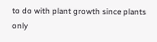to do with plant growth since plants only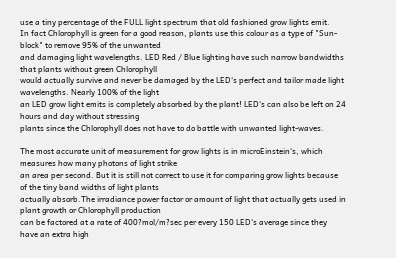use a tiny percentage of the FULL light spectrum that old fashioned grow lights emit.
In fact Chlorophyll is green for a good reason, plants use this colour as a type of "Sun-block" to remove 95% of the unwanted
and damaging light wavelengths. LED Red / Blue lighting have such narrow bandwidths that plants without green Chlorophyll
would actually survive and never be damaged by the LED‘s perfect and tailor made light wavelengths. Nearly 100% of the light
an LED grow light emits is completely absorbed by the plant! LED‘s can also be left on 24 hours and day without stressing
plants since the Chlorophyll does not have to do battle with unwanted light-waves.

The most accurate unit of measurement for grow lights is in microEinstein‘s, which measures how many photons of light strike
an area per second. But it is still not correct to use it for comparing grow lights because of the tiny band widths of light plants
actually absorb.The irradiance power factor or amount of light that actually gets used in plant growth or Chlorophyll production
can be factored at a rate of 400?mol/m?sec per every 150 LED‘s average since they have an extra high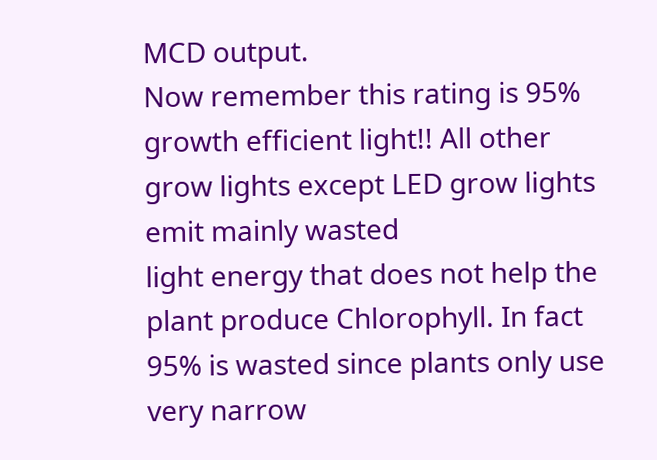MCD output.
Now remember this rating is 95% growth efficient light!! All other grow lights except LED grow lights emit mainly wasted
light energy that does not help the plant produce Chlorophyll. In fact 95% is wasted since plants only use very narrow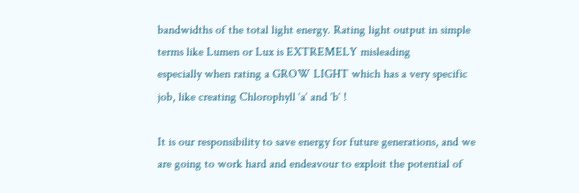bandwidths of the total light energy. Rating light output in simple terms like Lumen or Lux is EXTREMELY misleading
especially when rating a GROW LIGHT which has a very specific job, like creating Chlorophyll ‘a‘ and ‘b‘ !

It is our responsibility to save energy for future generations, and we are going to work hard and endeavour to exploit the potential of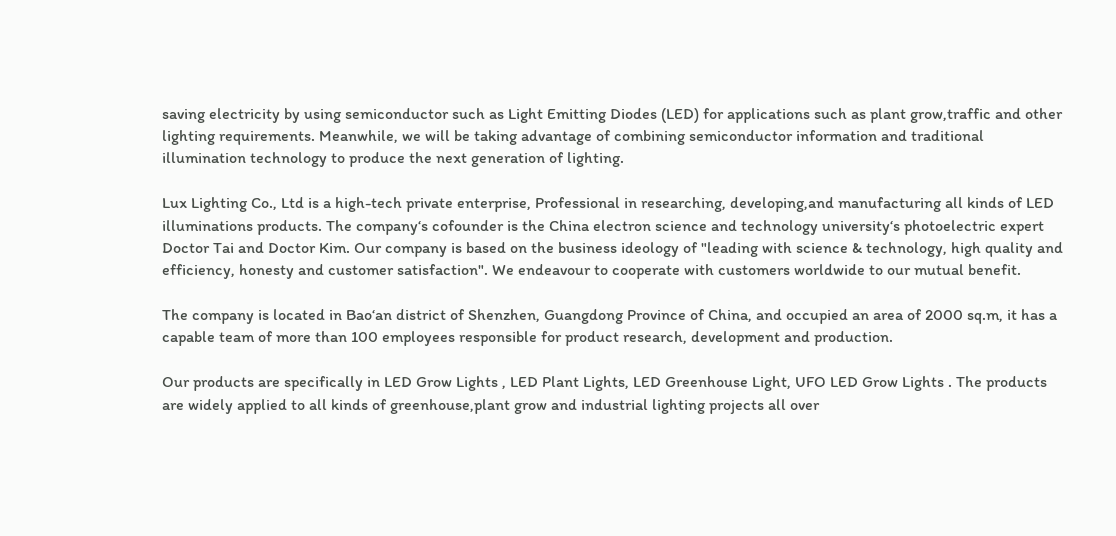saving electricity by using semiconductor such as Light Emitting Diodes (LED) for applications such as plant grow,traffic and other lighting requirements. Meanwhile, we will be taking advantage of combining semiconductor information and traditional illumination technology to produce the next generation of lighting.

Lux Lighting Co., Ltd is a high-tech private enterprise, Professional in researching, developing,and manufacturing all kinds of LED illuminations products. The company‘s cofounder is the China electron science and technology university‘s photoelectric expert Doctor Tai and Doctor Kim. Our company is based on the business ideology of "leading with science & technology, high quality and efficiency, honesty and customer satisfaction". We endeavour to cooperate with customers worldwide to our mutual benefit.

The company is located in Bao‘an district of Shenzhen, Guangdong Province of China, and occupied an area of 2000 sq.m, it has a capable team of more than 100 employees responsible for product research, development and production.

Our products are specifically in LED Grow Lights , LED Plant Lights, LED Greenhouse Light, UFO LED Grow Lights . The products are widely applied to all kinds of greenhouse,plant grow and industrial lighting projects all over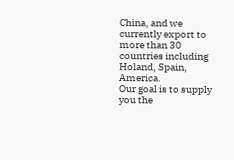China, and we currently export to more than 30 countries including Holand, Spain, America.
Our goal is to supply you the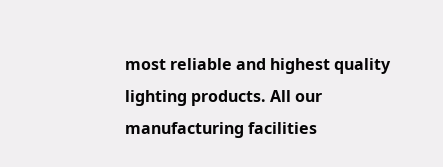most reliable and highest quality lighting products. All our manufacturing facilities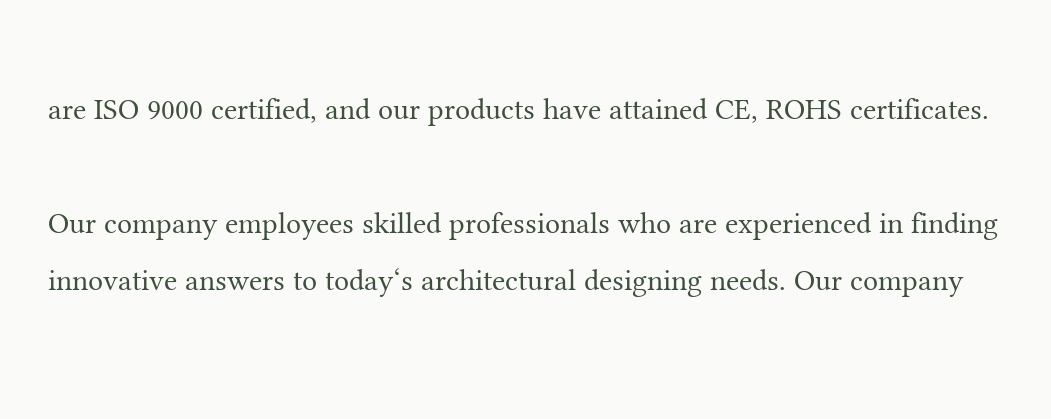are ISO 9000 certified, and our products have attained CE, ROHS certificates.

Our company employees skilled professionals who are experienced in finding innovative answers to today‘s architectural designing needs. Our company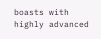boasts with highly advanced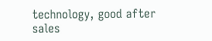technology, good after sales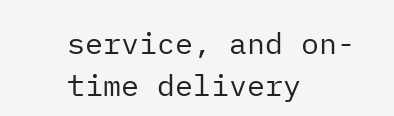service, and on-time delivery